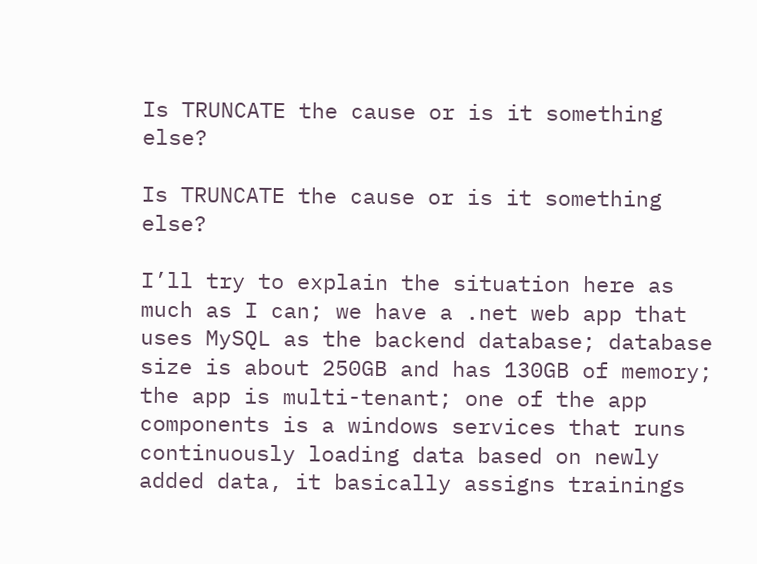Is TRUNCATE the cause or is it something else?

Is TRUNCATE the cause or is it something else?

I’ll try to explain the situation here as much as I can; we have a .net web app that uses MySQL as the backend database; database size is about 250GB and has 130GB of memory; the app is multi-tenant; one of the app components is a windows services that runs continuously loading data based on newly added data, it basically assigns trainings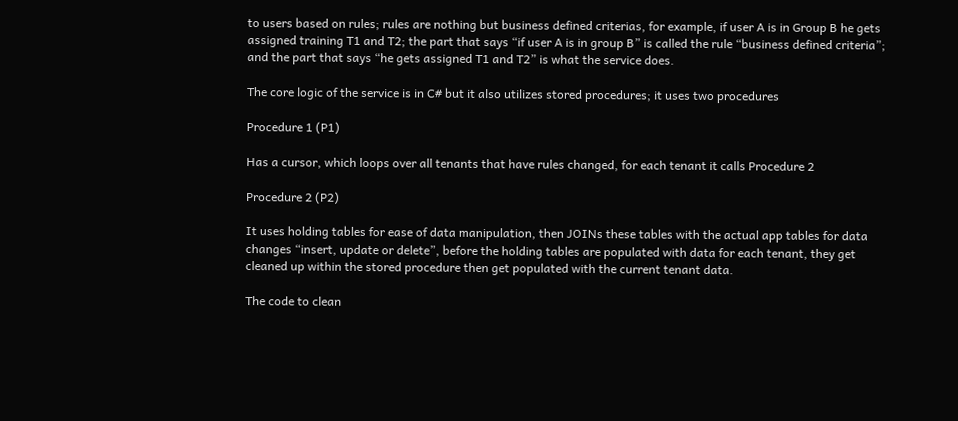to users based on rules; rules are nothing but business defined criterias, for example, if user A is in Group B he gets assigned training T1 and T2; the part that says “if user A is in group B” is called the rule “business defined criteria”; and the part that says “he gets assigned T1 and T2” is what the service does.

The core logic of the service is in C# but it also utilizes stored procedures; it uses two procedures

Procedure 1 (P1)

Has a cursor, which loops over all tenants that have rules changed, for each tenant it calls Procedure 2

Procedure 2 (P2)

It uses holding tables for ease of data manipulation, then JOINs these tables with the actual app tables for data changes “insert, update or delete”, before the holding tables are populated with data for each tenant, they get cleaned up within the stored procedure then get populated with the current tenant data.

The code to clean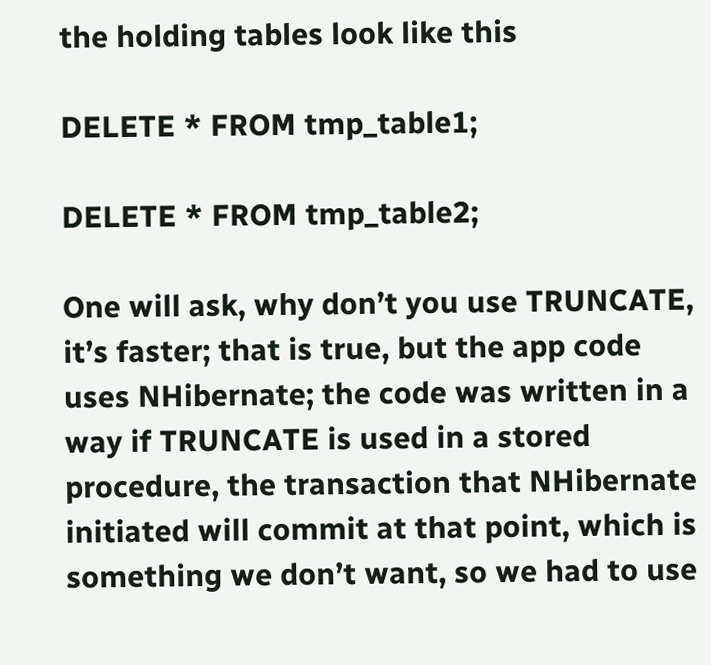the holding tables look like this

DELETE * FROM tmp_table1;

DELETE * FROM tmp_table2;

One will ask, why don’t you use TRUNCATE, it’s faster; that is true, but the app code uses NHibernate; the code was written in a way if TRUNCATE is used in a stored procedure, the transaction that NHibernate initiated will commit at that point, which is something we don’t want, so we had to use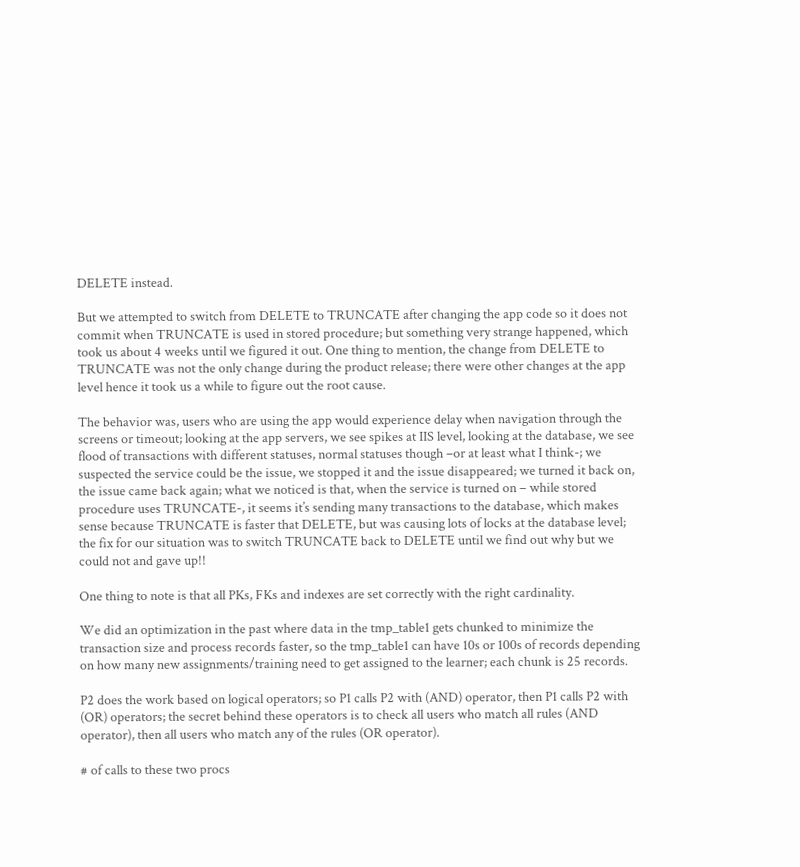DELETE instead.

But we attempted to switch from DELETE to TRUNCATE after changing the app code so it does not commit when TRUNCATE is used in stored procedure; but something very strange happened, which took us about 4 weeks until we figured it out. One thing to mention, the change from DELETE to TRUNCATE was not the only change during the product release; there were other changes at the app level hence it took us a while to figure out the root cause.

The behavior was, users who are using the app would experience delay when navigation through the screens or timeout; looking at the app servers, we see spikes at IIS level, looking at the database, we see flood of transactions with different statuses, normal statuses though –or at least what I think-; we suspected the service could be the issue, we stopped it and the issue disappeared; we turned it back on, the issue came back again; what we noticed is that, when the service is turned on – while stored procedure uses TRUNCATE-, it seems it’s sending many transactions to the database, which makes sense because TRUNCATE is faster that DELETE, but was causing lots of locks at the database level; the fix for our situation was to switch TRUNCATE back to DELETE until we find out why but we could not and gave up!!

One thing to note is that all PKs, FKs and indexes are set correctly with the right cardinality.

We did an optimization in the past where data in the tmp_table1 gets chunked to minimize the transaction size and process records faster, so the tmp_table1 can have 10s or 100s of records depending on how many new assignments/training need to get assigned to the learner; each chunk is 25 records.

P2 does the work based on logical operators; so P1 calls P2 with (AND) operator, then P1 calls P2 with (OR) operators; the secret behind these operators is to check all users who match all rules (AND operator), then all users who match any of the rules (OR operator).

# of calls to these two procs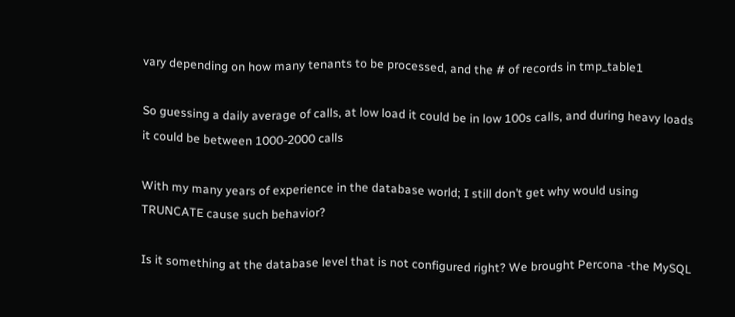vary depending on how many tenants to be processed, and the # of records in tmp_table1

So guessing a daily average of calls, at low load it could be in low 100s calls, and during heavy loads it could be between 1000-2000 calls

With my many years of experience in the database world; I still don’t get why would using TRUNCATE cause such behavior?

Is it something at the database level that is not configured right? We brought Percona -the MySQL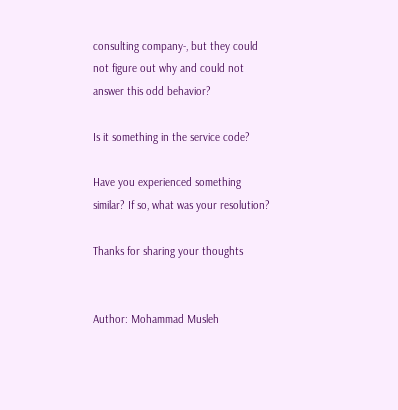consulting company-, but they could not figure out why and could not answer this odd behavior?

Is it something in the service code?

Have you experienced something similar? If so, what was your resolution?

Thanks for sharing your thoughts


Author: Mohammad Musleh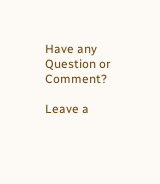Have any Question or Comment?

Leave a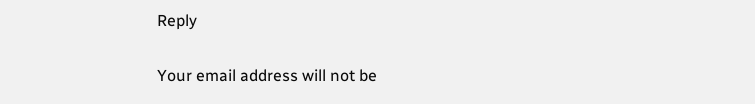Reply

Your email address will not be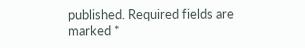published. Required fields are marked *